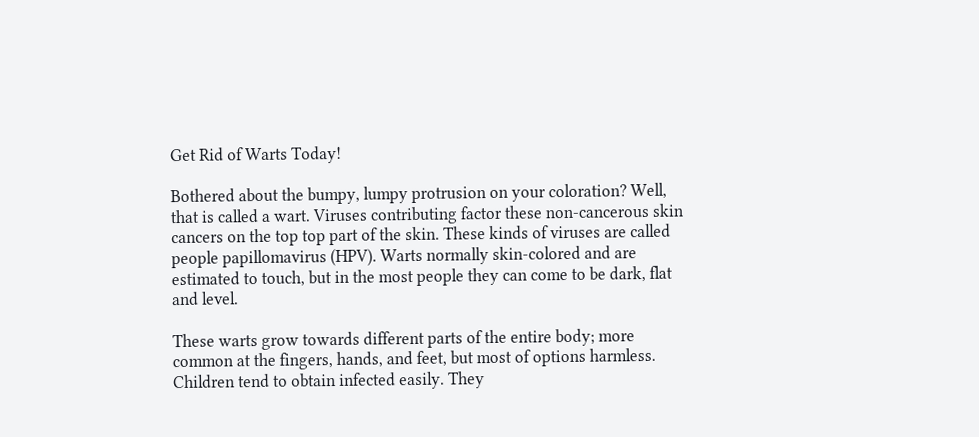Get Rid of Warts Today!

Bothered about the bumpy, lumpy protrusion on your coloration? Well, that is called a wart. Viruses contributing factor these non-cancerous skin cancers on the top top part of the skin. These kinds of viruses are called people papillomavirus (HPV). Warts normally skin-colored and are estimated to touch, but in the most people they can come to be dark, flat and level.

These warts grow towards different parts of the entire body; more common at the fingers, hands, and feet, but most of options harmless. Children tend to obtain infected easily. They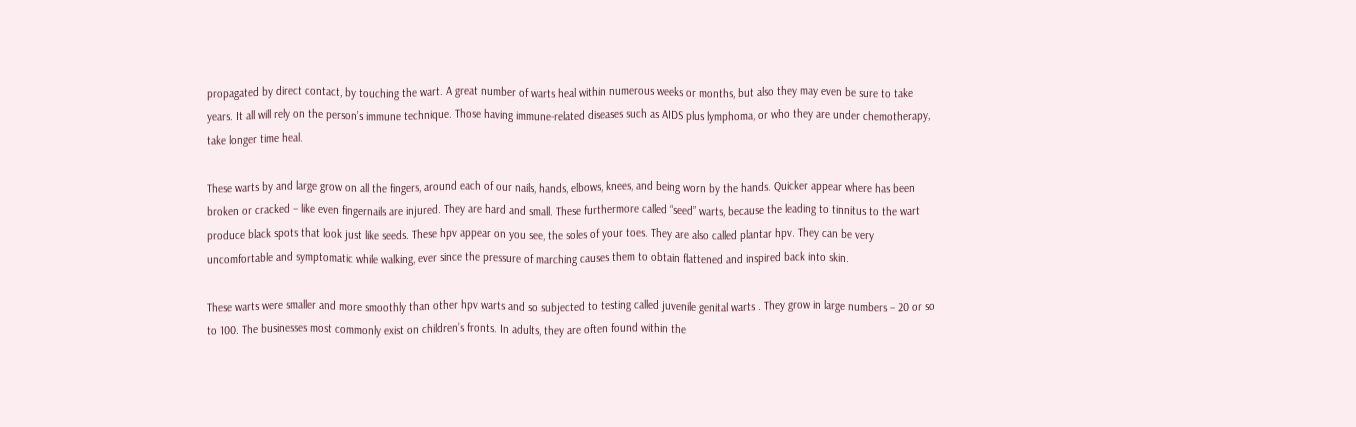propagated by direct contact, by touching the wart. A great number of warts heal within numerous weeks or months, but also they may even be sure to take years. It all will rely on the person’s immune technique. Those having immune-related diseases such as AIDS plus lymphoma, or who they are under chemotherapy, take longer time heal.

These warts by and large grow on all the fingers, around each of our nails, hands, elbows, knees, and being worn by the hands. Quicker appear where has been broken or cracked – like even fingernails are injured. They are hard and small. These furthermore called “seed” warts, because the leading to tinnitus to the wart produce black spots that look just like seeds. These hpv appear on you see, the soles of your toes. They are also called plantar hpv. They can be very uncomfortable and symptomatic while walking, ever since the pressure of marching causes them to obtain flattened and inspired back into skin.

These warts were smaller and more smoothly than other hpv warts and so subjected to testing called juvenile genital warts . They grow in large numbers – 20 or so to 100. The businesses most commonly exist on children’s fronts. In adults, they are often found within the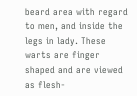beard area with regard to men, and inside the legs in lady. These warts are finger shaped and are viewed as flesh-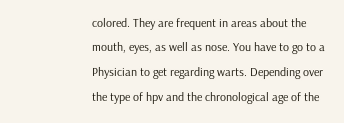colored. They are frequent in areas about the mouth, eyes, as well as nose. You have to go to a Physician to get regarding warts. Depending over the type of hpv and the chronological age of the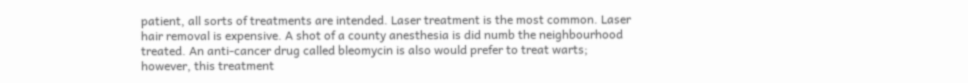patient, all sorts of treatments are intended. Laser treatment is the most common. Laser hair removal is expensive. A shot of a county anesthesia is did numb the neighbourhood treated. An anti-cancer drug called bleomycin is also would prefer to treat warts; however, this treatment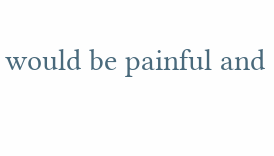would be painful and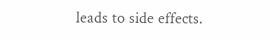leads to side effects.